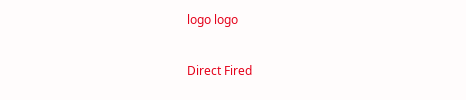logo logo

Direct Fired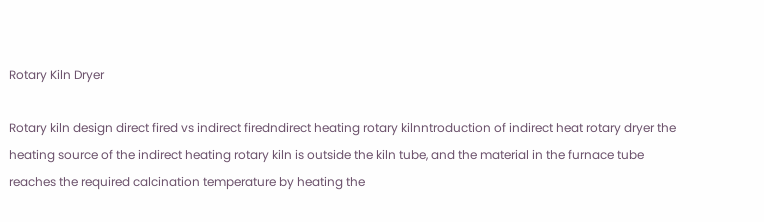Rotary Kiln Dryer

Rotary kiln design direct fired vs indirect firedndirect heating rotary kilnntroduction of indirect heat rotary dryer the heating source of the indirect heating rotary kiln is outside the kiln tube, and the material in the furnace tube reaches the required calcination temperature by heating the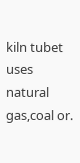kiln tubet uses natural gas,coal or.